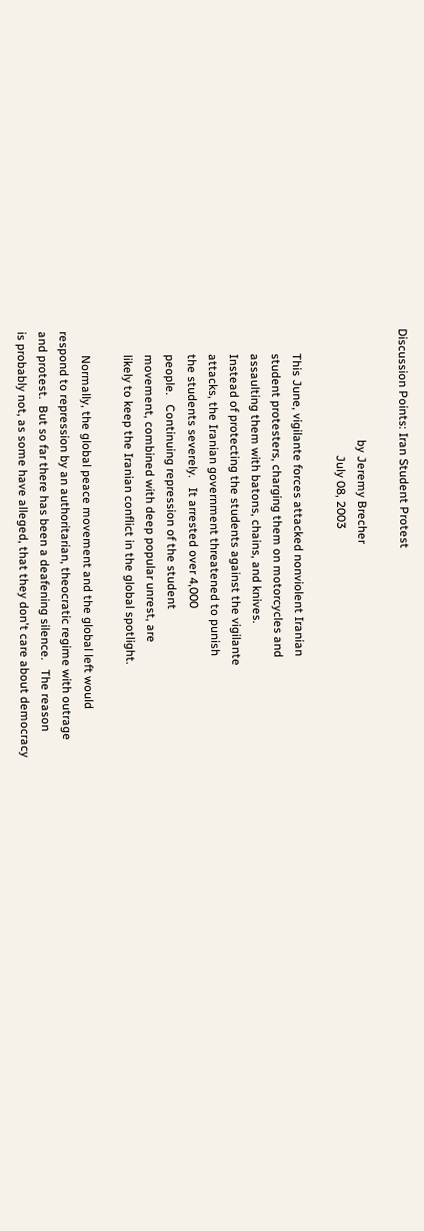Discussion Points: Iran Student Protest

                                     by Jeremy Brecher
                                          July 08, 2003

        This June, vigilante forces attacked nonviolent Iranian
        student protesters, charging them on motorcycles and
        assaulting them with batons, chains, and knives.
        Instead of protecting the students against the vigilante
        attacks, the Iranian government threatened to punish
        the students severely.   It arrested over 4,000
        people.   Continuing repression of the student
        movement, combined with deep popular unrest, are
        likely to keep the Iranian conflict in the global spotlight.

        Normally, the global peace movement and the global left would
respond to repression by an authoritarian, theocratic regime with outrage
and protest.  But so far there has been a deafening silence.   The reason
is probably not, as some have alleged, that they don't care about democracy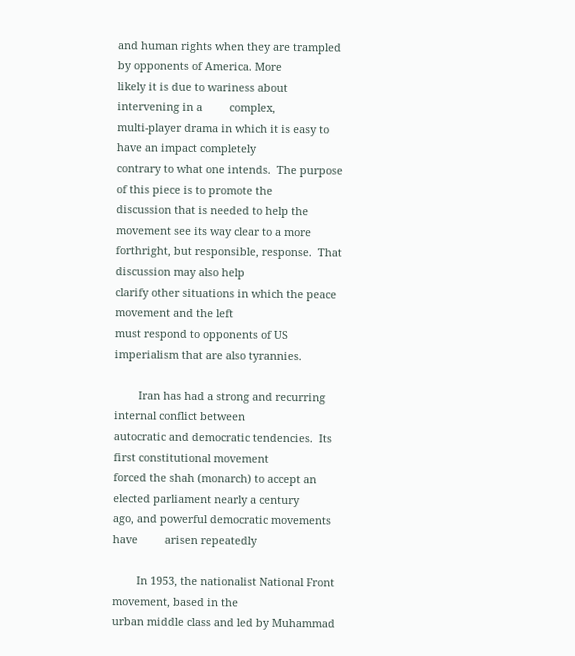and human rights when they are trampled by opponents of America. More
likely it is due to wariness about intervening in a         complex,
multi-player drama in which it is easy to have an impact completely
contrary to what one intends.  The purpose of this piece is to promote the
discussion that is needed to help the movement see its way clear to a more
forthright, but responsible, response.  That discussion may also help
clarify other situations in which the peace         movement and the left
must respond to opponents of US imperialism that are also tyrannies.

        Iran has had a strong and recurring internal conflict between
autocratic and democratic tendencies.  Its first constitutional movement
forced the shah (monarch) to accept an elected parliament nearly a century
ago, and powerful democratic movements have         arisen repeatedly

        In 1953, the nationalist National Front movement, based in the
urban middle class and led by Muhammad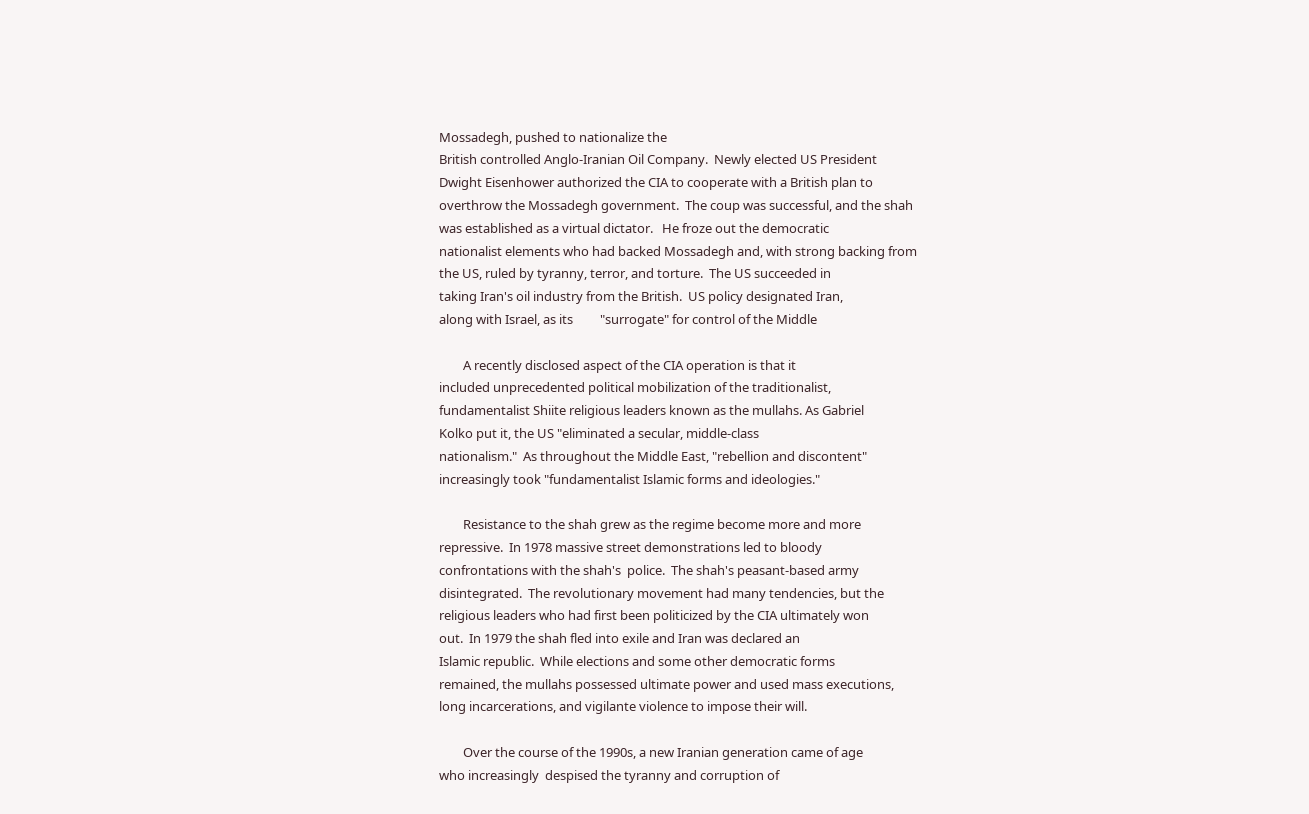Mossadegh, pushed to nationalize the
British controlled Anglo-Iranian Oil Company.  Newly elected US President
Dwight Eisenhower authorized the CIA to cooperate with a British plan to
overthrow the Mossadegh government.  The coup was successful, and the shah
was established as a virtual dictator.   He froze out the democratic
nationalist elements who had backed Mossadegh and, with strong backing from
the US, ruled by tyranny, terror, and torture.  The US succeeded in
taking Iran's oil industry from the British.  US policy designated Iran,
along with Israel, as its         "surrogate" for control of the Middle

        A recently disclosed aspect of the CIA operation is that it
included unprecedented political mobilization of the traditionalist,
fundamentalist Shiite religious leaders known as the mullahs. As Gabriel
Kolko put it, the US "eliminated a secular, middle-class
nationalism."  As throughout the Middle East, "rebellion and discontent"
increasingly took "fundamentalist Islamic forms and ideologies."

        Resistance to the shah grew as the regime become more and more
repressive.  In 1978 massive street demonstrations led to bloody
confrontations with the shah's  police.  The shah's peasant-based army
disintegrated.  The revolutionary movement had many tendencies, but the
religious leaders who had first been politicized by the CIA ultimately won
out.  In 1979 the shah fled into exile and Iran was declared an
Islamic republic.  While elections and some other democratic forms
remained, the mullahs possessed ultimate power and used mass executions,
long incarcerations, and vigilante violence to impose their will.

        Over the course of the 1990s, a new Iranian generation came of age
who increasingly  despised the tyranny and corruption of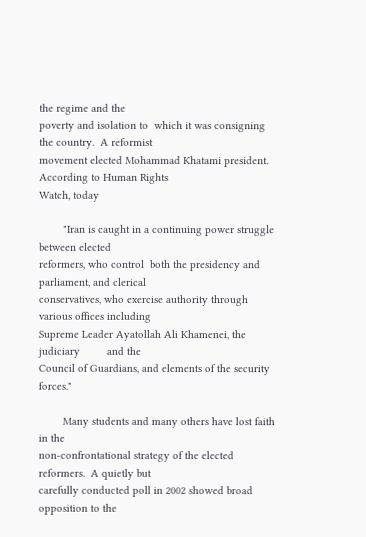the regime and the
poverty and isolation to  which it was consigning the country.  A reformist
movement elected Mohammad Khatami president.  According to Human Rights
Watch, today

        "Iran is caught in a continuing power struggle between elected
reformers, who control  both the presidency and parliament, and clerical
conservatives, who exercise authority through various offices including
Supreme Leader Ayatollah Ali Khamenei, the judiciary         and the
Council of Guardians, and elements of the security forces."

        Many students and many others have lost faith in the
non-confrontational strategy of the elected reformers.  A quietly but
carefully conducted poll in 2002 showed broad opposition to the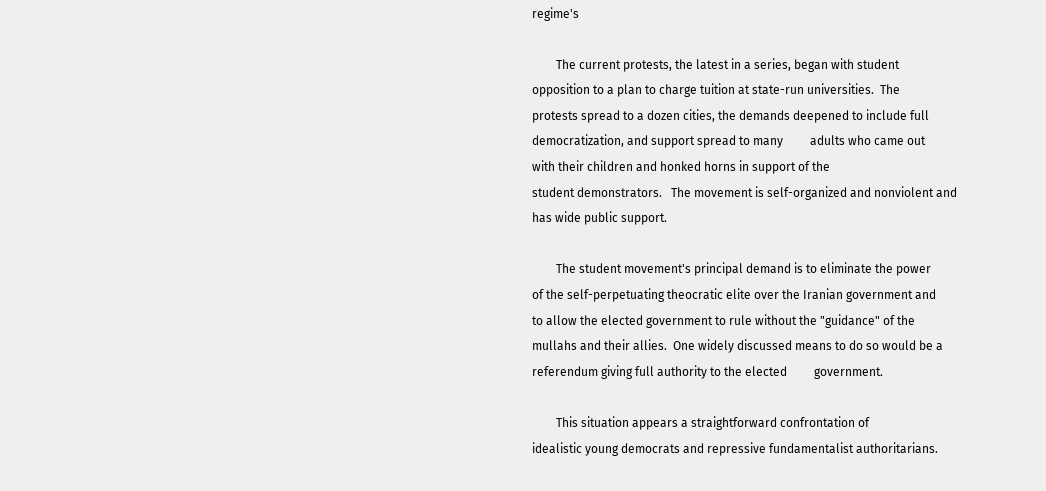regime's

        The current protests, the latest in a series, began with student
opposition to a plan to charge tuition at state-run universities.  The
protests spread to a dozen cities, the demands deepened to include full
democratization, and support spread to many         adults who came out
with their children and honked horns in support of the
student demonstrators.   The movement is self-organized and nonviolent and
has wide public support.

        The student movement's principal demand is to eliminate the power
of the self-perpetuating theocratic elite over the Iranian government and
to allow the elected government to rule without the "guidance" of the
mullahs and their allies.  One widely discussed means to do so would be a
referendum giving full authority to the elected         government.

        This situation appears a straightforward confrontation of
idealistic young democrats and repressive fundamentalist authoritarians.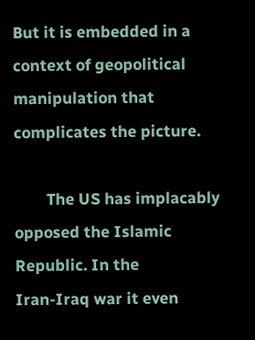But it is embedded in a context of geopolitical manipulation that
complicates the picture.

        The US has implacably opposed the Islamic Republic. In the
Iran-Iraq war it even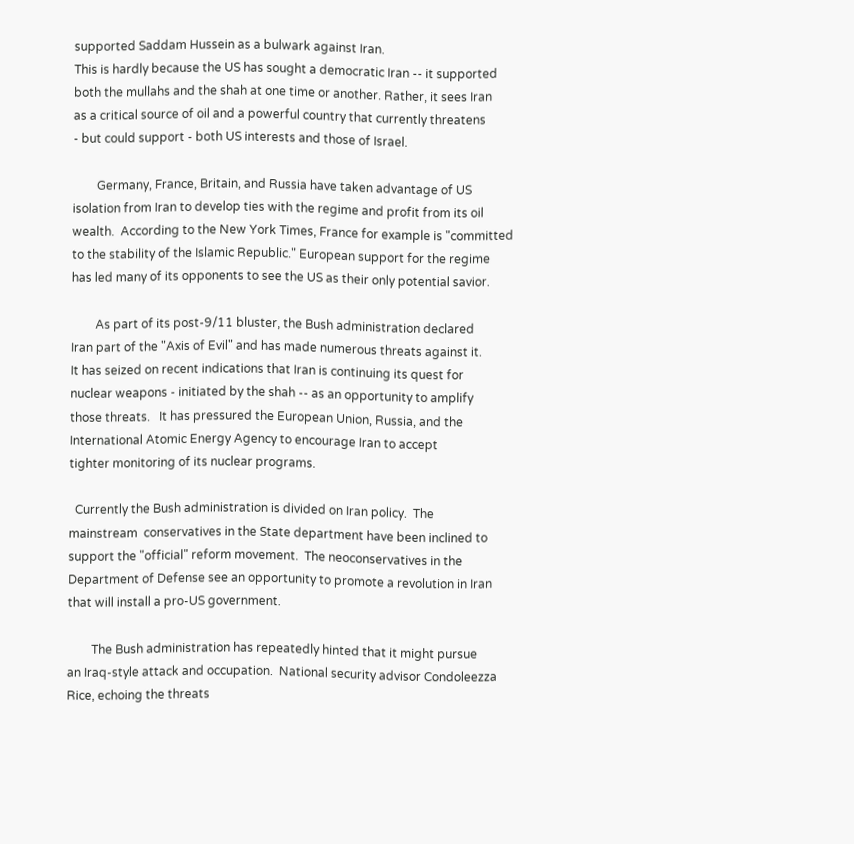supported Saddam Hussein as a bulwark against Iran.
This is hardly because the US has sought a democratic Iran -- it supported
both the mullahs and the shah at one time or another. Rather, it sees Iran
as a critical source of oil and a powerful country that currently threatens
- but could support - both US interests and those of Israel.

        Germany, France, Britain, and Russia have taken advantage of US
isolation from Iran to develop ties with the regime and profit from its oil
wealth.  According to the New York Times, France for example is "committed
to the stability of the Islamic Republic." European support for the regime
has led many of its opponents to see the US as their only potential savior.

        As part of its post-9/11 bluster, the Bush administration declared
Iran part of the "Axis of Evil" and has made numerous threats against it.
It has seized on recent indications that Iran is continuing its quest for
nuclear weapons - initiated by the shah -- as an opportunity to amplify
those threats.   It has pressured the European Union, Russia, and the
International Atomic Energy Agency to encourage Iran to accept
tighter monitoring of its nuclear programs.

  Currently the Bush administration is divided on Iran policy.  The
mainstream  conservatives in the State department have been inclined to
support the "official" reform movement.  The neoconservatives in the
Department of Defense see an opportunity to promote a revolution in Iran
that will install a pro-US government.

        The Bush administration has repeatedly hinted that it might pursue
an Iraq-style attack and occupation.  National security advisor Condoleezza
Rice, echoing the threats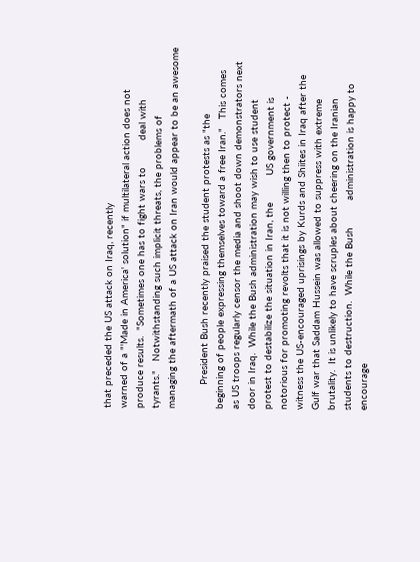that preceded the US attack on Iraq, recently
warned of a "'Made in America' solution" if multilateral action does not
produce results.  "Sometimes one has to fight wars to         deal with
tyrants."   Notwithstanding such implicit threats, the problems of
managing the aftermath of a US attack on Iran would appear to be an awesome

        President Bush recently praised the student protests as "the
beginning of people expressing themselves toward a free Iran."   This comes
as US troops regularly censor the media and shoot down demonstrators next
door in Iraq.  While the Bush administration may wish to use student
protest to destabilize the situation in Iran, the         US government is
notorious for promoting revolts that it is not willing then to protect -
witness the US-encouraged uprisings by Kurds and Shiites in Iraq after the
Gulf war that Saddam Hussein was allowed to suppress with extreme
brutality.  It is unlikely to have scruples about cheering on the Iranian
students to destruction.  While the Bush         administration is happy to
encourage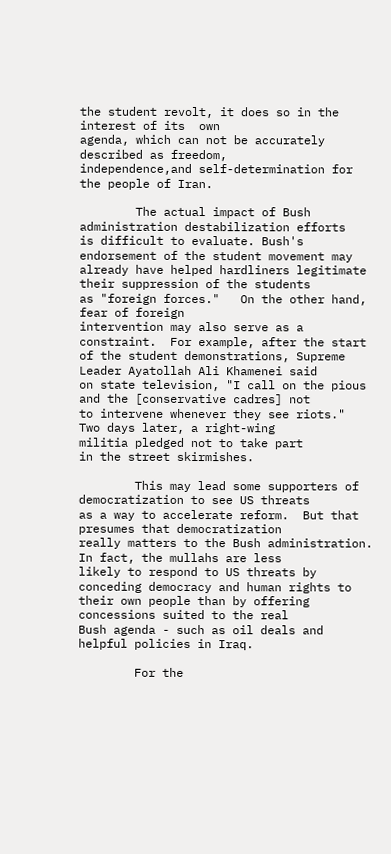the student revolt, it does so in the interest of its  own
agenda, which can not be accurately described as freedom,
independence,and self-determination for the people of Iran.

        The actual impact of Bush administration destabilization efforts
is difficult to evaluate. Bush's endorsement of the student movement may
already have helped hardliners legitimate their suppression of the students
as "foreign forces."   On the other hand,         fear of foreign
intervention may also serve as a constraint.  For example, after the start
of the student demonstrations, Supreme Leader Ayatollah Ali Khamenei said
on state television, "I call on the pious and the [conservative cadres] not
to intervene whenever they see riots."  Two days later, a right-wing
militia pledged not to take part         in the street skirmishes.

        This may lead some supporters of democratization to see US threats
as a way to accelerate reform.  But that presumes that democratization
really matters to the Bush administration.  In fact, the mullahs are less
likely to respond to US threats by conceding democracy and human rights to
their own people than by offering         concessions suited to the real
Bush agenda - such as oil deals and helpful policies in Iraq.

        For the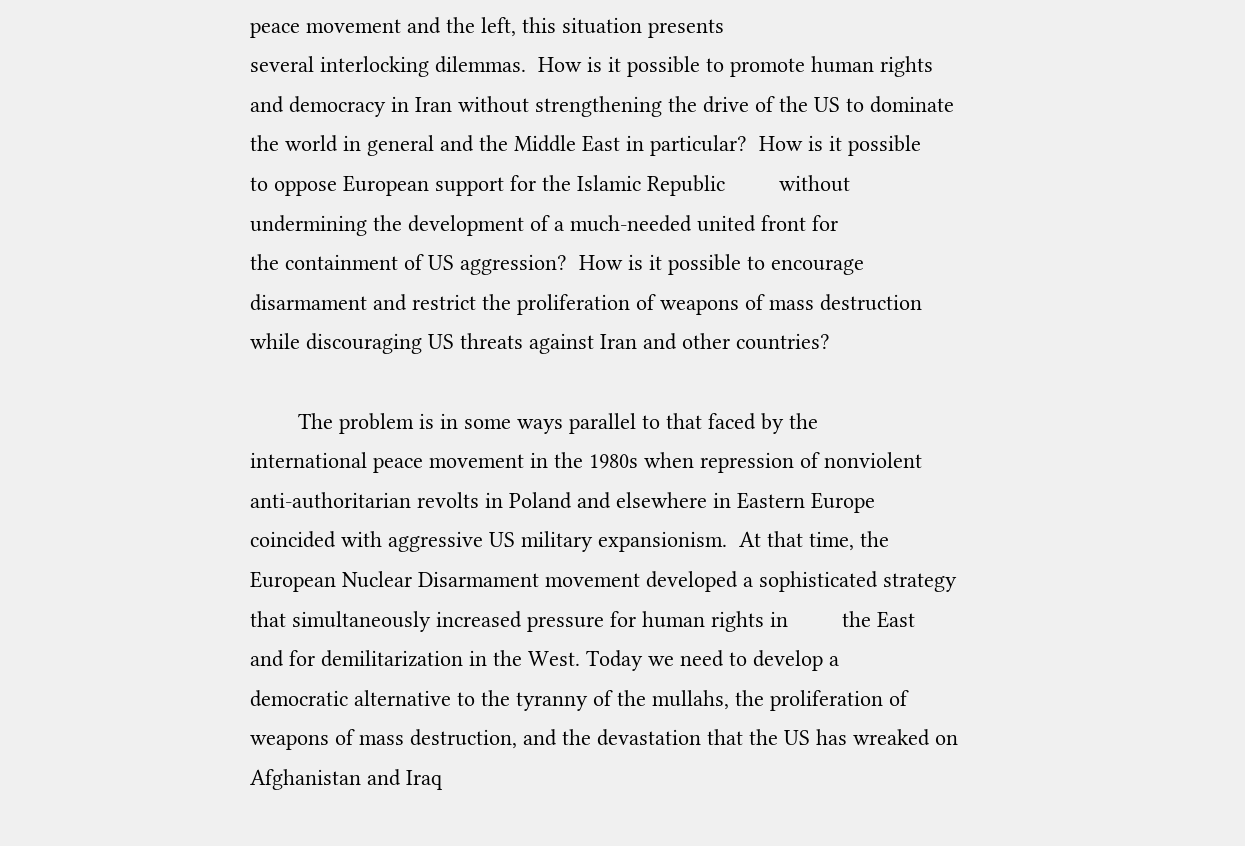peace movement and the left, this situation presents
several interlocking dilemmas.  How is it possible to promote human rights
and democracy in Iran without strengthening the drive of the US to dominate
the world in general and the Middle East in particular?  How is it possible
to oppose European support for the Islamic Republic         without
undermining the development of a much-needed united front for
the containment of US aggression?  How is it possible to encourage
disarmament and restrict the proliferation of weapons of mass destruction
while discouraging US threats against Iran and other countries?

        The problem is in some ways parallel to that faced by the
international peace movement in the 1980s when repression of nonviolent
anti-authoritarian revolts in Poland and elsewhere in Eastern Europe
coincided with aggressive US military expansionism.  At that time, the
European Nuclear Disarmament movement developed a sophisticated strategy
that simultaneously increased pressure for human rights in         the East
and for demilitarization in the West. Today we need to develop a
democratic alternative to the tyranny of the mullahs, the proliferation of
weapons of mass destruction, and the devastation that the US has wreaked on
Afghanistan and Iraq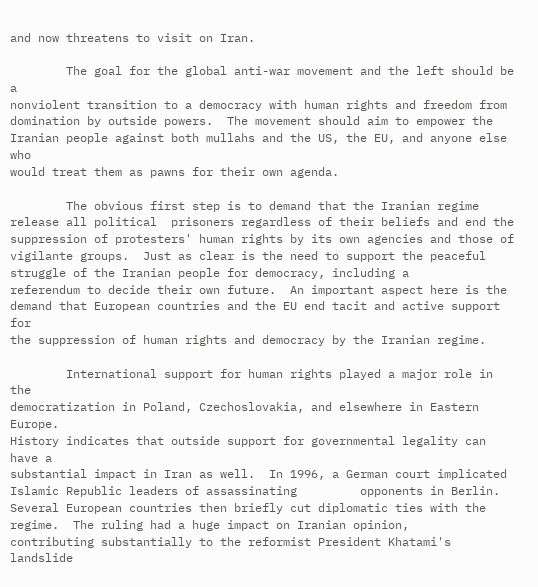and now threatens to visit on Iran.

        The goal for the global anti-war movement and the left should be a
nonviolent transition to a democracy with human rights and freedom from
domination by outside powers.  The movement should aim to empower the
Iranian people against both mullahs and the US, the EU, and anyone else who
would treat them as pawns for their own agenda.

        The obvious first step is to demand that the Iranian regime
release all political  prisoners regardless of their beliefs and end the
suppression of protesters' human rights by its own agencies and those of
vigilante groups.  Just as clear is the need to support the peaceful
struggle of the Iranian people for democracy, including a
referendum to decide their own future.  An important aspect here is the
demand that European countries and the EU end tacit and active support for
the suppression of human rights and democracy by the Iranian regime.

        International support for human rights played a major role in the
democratization in Poland, Czechoslovakia, and elsewhere in Eastern Europe.
History indicates that outside support for governmental legality can have a
substantial impact in Iran as well.  In 1996, a German court implicated
Islamic Republic leaders of assassinating         opponents in Berlin.
Several European countries then briefly cut diplomatic ties with the
regime.  The ruling had a huge impact on Iranian opinion,
contributing substantially to the reformist President Khatami's landslide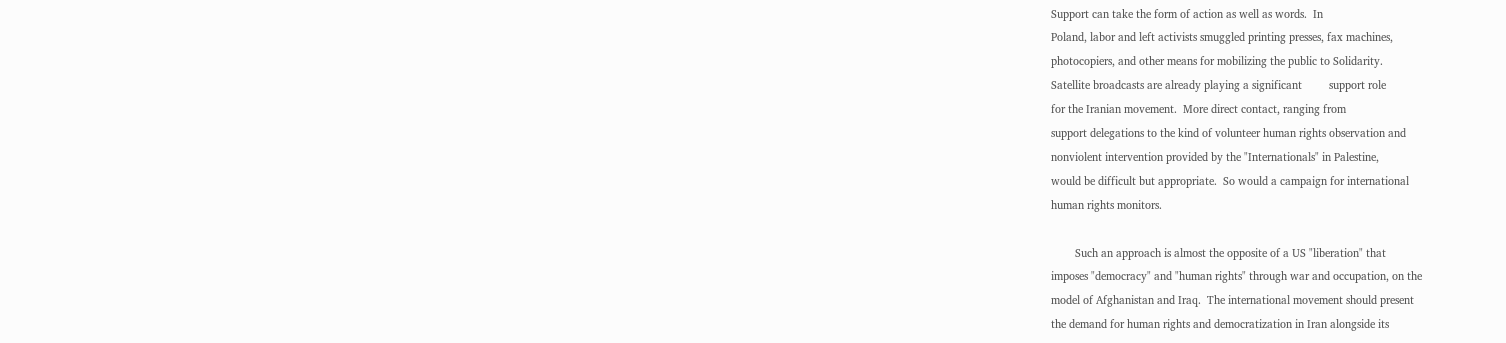Support can take the form of action as well as words.  In
Poland, labor and left activists smuggled printing presses, fax machines,
photocopiers, and other means for mobilizing the public to Solidarity.
Satellite broadcasts are already playing a significant         support role
for the Iranian movement.  More direct contact, ranging from
support delegations to the kind of volunteer human rights observation and
nonviolent intervention provided by the "Internationals" in Palestine,
would be difficult but appropriate.  So would a campaign for international
human rights monitors.

        Such an approach is almost the opposite of a US "liberation" that
imposes "democracy" and "human rights" through war and occupation, on the
model of Afghanistan and Iraq.  The international movement should present
the demand for human rights and democratization in Iran alongside its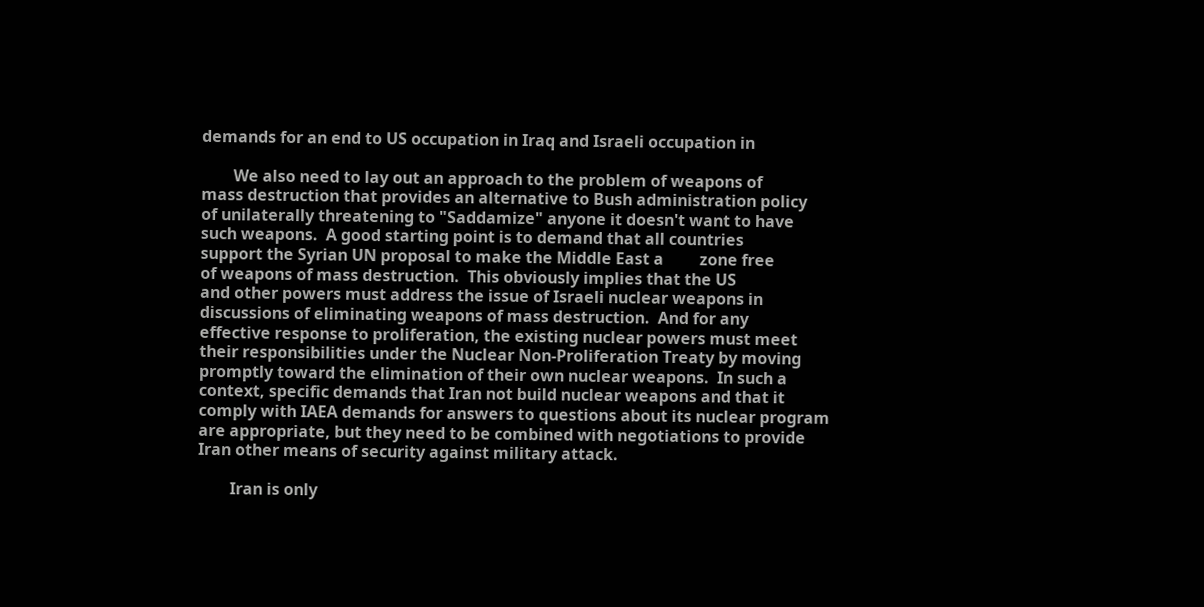demands for an end to US occupation in Iraq and Israeli occupation in

        We also need to lay out an approach to the problem of weapons of
mass destruction that provides an alternative to Bush administration policy
of unilaterally threatening to "Saddamize" anyone it doesn't want to have
such weapons.  A good starting point is to demand that all countries
support the Syrian UN proposal to make the Middle East a         zone free
of weapons of mass destruction.  This obviously implies that the US
and other powers must address the issue of Israeli nuclear weapons in
discussions of eliminating weapons of mass destruction.  And for any
effective response to proliferation, the existing nuclear powers must meet
their responsibilities under the Nuclear Non-Proliferation Treaty by moving
promptly toward the elimination of their own nuclear weapons.  In such a
context, specific demands that Iran not build nuclear weapons and that it
comply with IAEA demands for answers to questions about its nuclear program
are appropriate, but they need to be combined with negotiations to provide
Iran other means of security against military attack.

        Iran is only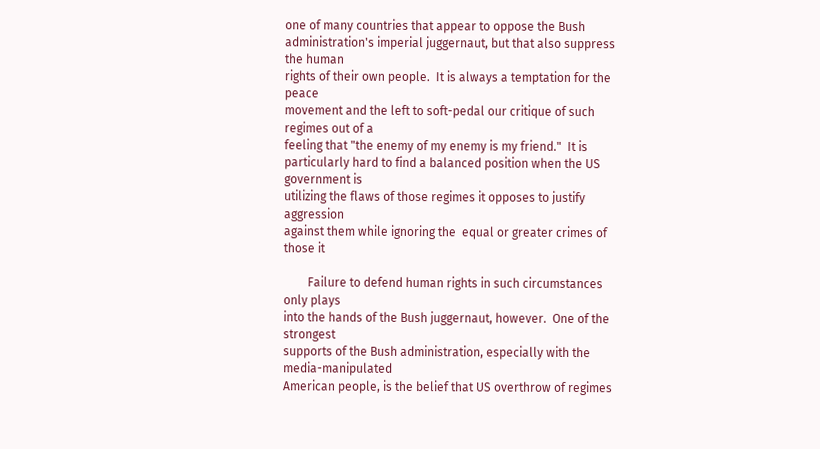one of many countries that appear to oppose the Bush
administration's imperial juggernaut, but that also suppress the human
rights of their own people.  It is always a temptation for the peace
movement and the left to soft-pedal our critique of such regimes out of a
feeling that "the enemy of my enemy is my friend."  It is
particularly hard to find a balanced position when the US government is
utilizing the flaws of those regimes it opposes to justify aggression
against them while ignoring the  equal or greater crimes of those it

        Failure to defend human rights in such circumstances only plays
into the hands of the Bush juggernaut, however.  One of the strongest
supports of the Bush administration, especially with the media-manipulated
American people, is the belief that US overthrow of regimes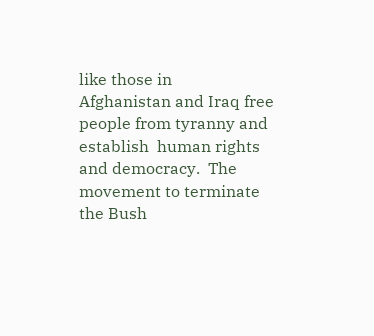like those in
Afghanistan and Iraq free people from tyranny and establish  human rights
and democracy.  The movement to terminate the Bush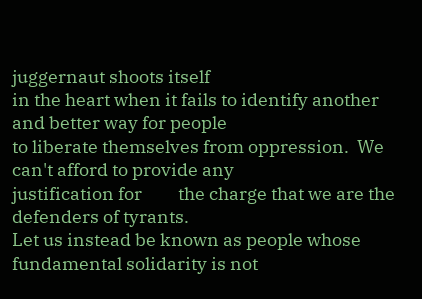juggernaut shoots itself
in the heart when it fails to identify another and better way for people
to liberate themselves from oppression.  We can't afford to provide any
justification for         the charge that we are the defenders of tyrants.
Let us instead be known as people whose fundamental solidarity is not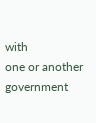with
one or another government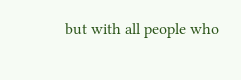but with all people who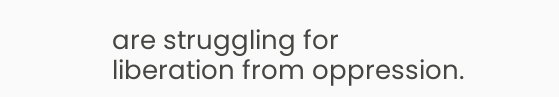are struggling for
liberation from oppression.